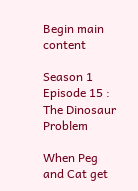Begin main content

Season 1 Episode 15 : The Dinosaur Problem

When Peg and Cat get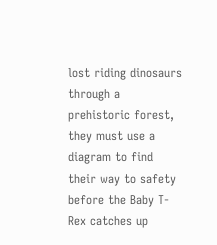lost riding dinosaurs through a prehistoric forest, they must use a
diagram to find their way to safety before the Baby T-Rex catches up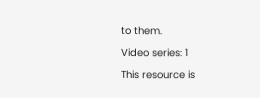to them.

Video series: 1

This resource is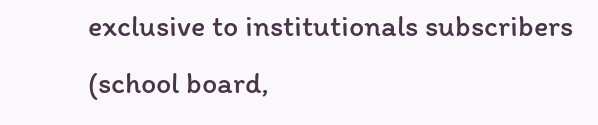exclusive to institutionals subscribers (school board,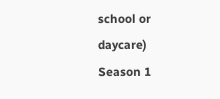school or daycare)
Season 1